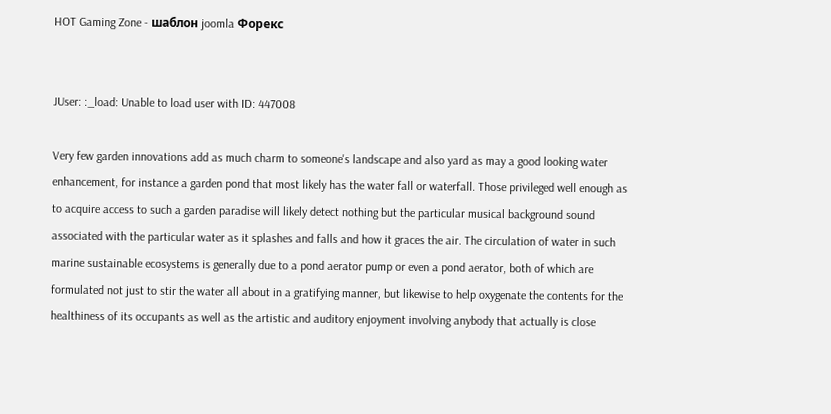HOT Gaming Zone - шаблон joomla Форекс


JUser: :_load: Unable to load user with ID: 447008

Very few garden innovations add as much charm to someone's landscape and also yard as may a good looking water enhancement, for instance a garden pond that most likely has the water fall or waterfall. Those privileged well enough as to acquire access to such a garden paradise will likely detect nothing but the particular musical background sound associated with the particular water as it splashes and falls and how it graces the air. The circulation of water in such marine sustainable ecosystems is generally due to a pond aerator pump or even a pond aerator, both of which are formulated not just to stir the water all about in a gratifying manner, but likewise to help oxygenate the contents for the healthiness of its occupants as well as the artistic and auditory enjoyment involving anybody that actually is close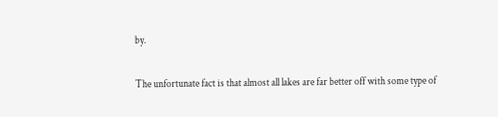by.

The unfortunate fact is that almost all lakes are far better off with some type of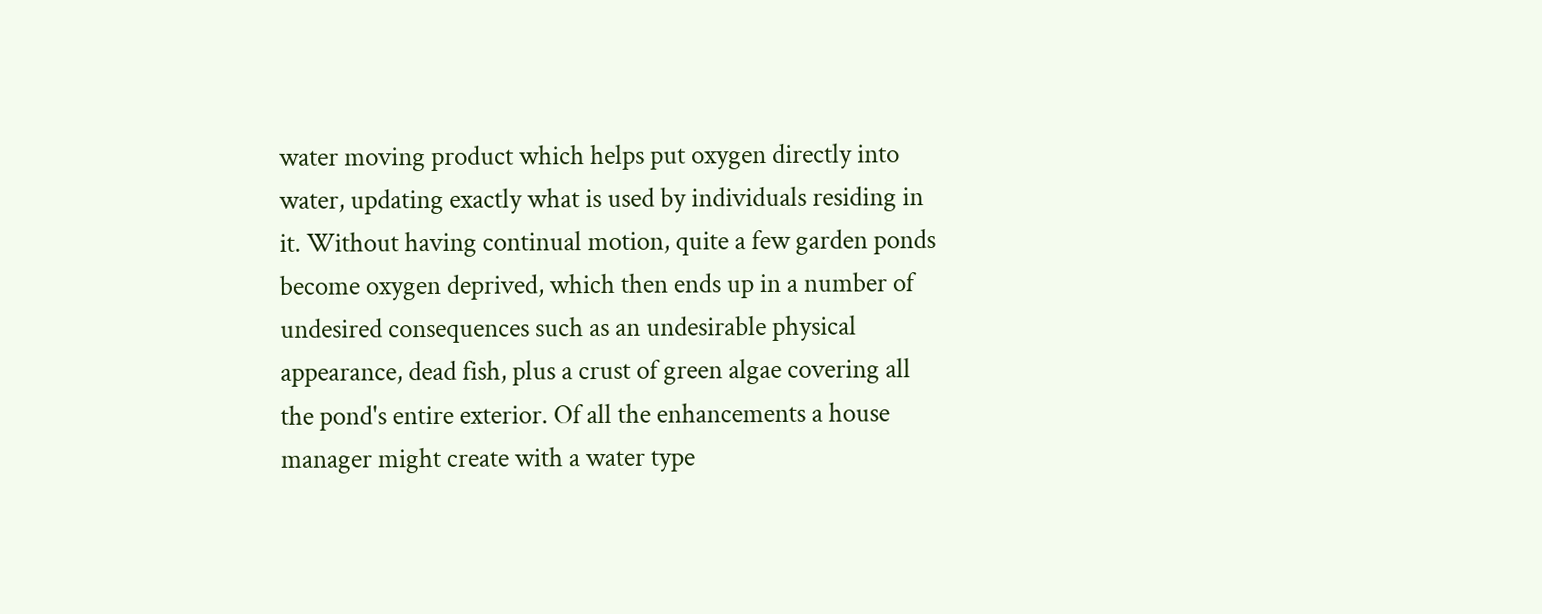water moving product which helps put oxygen directly into water, updating exactly what is used by individuals residing in it. Without having continual motion, quite a few garden ponds become oxygen deprived, which then ends up in a number of undesired consequences such as an undesirable physical appearance, dead fish, plus a crust of green algae covering all the pond's entire exterior. Of all the enhancements a house manager might create with a water type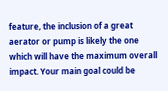feature, the inclusion of a great aerator or pump is likely the one which will have the maximum overall impact. Your main goal could be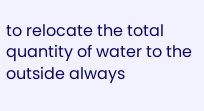to relocate the total quantity of water to the outside always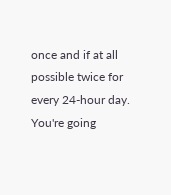once and if at all possible twice for every 24-hour day. You're going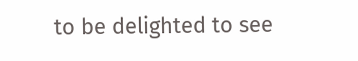to be delighted to see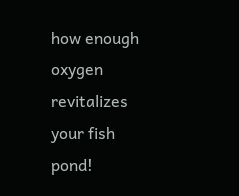how enough oxygen revitalizes your fish pond!